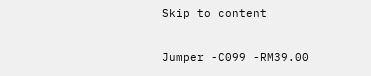Skip to content

Jumper -C099 -RM39.00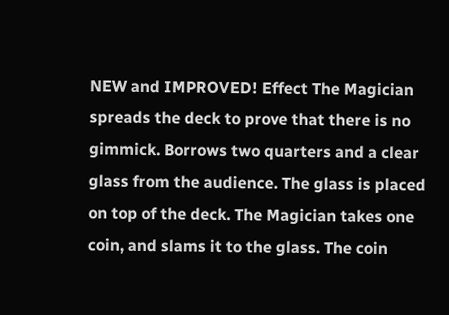NEW and IMPROVED! Effect The Magician spreads the deck to prove that there is no gimmick. Borrows two quarters and a clear glass from the audience. The glass is placed on top of the deck. The Magician takes one coin, and slams it to the glass. The coin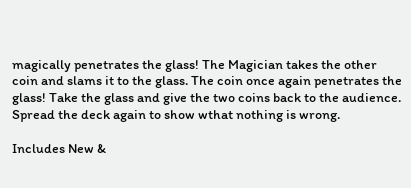magically penetrates the glass! The Magician takes the other coin and slams it to the glass. The coin once again penetrates the glass! Take the glass and give the two coins back to the audience. Spread the deck again to show wthat nothing is wrong.

Includes New &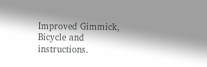Improved Gimmick, Bicycle and instructions.